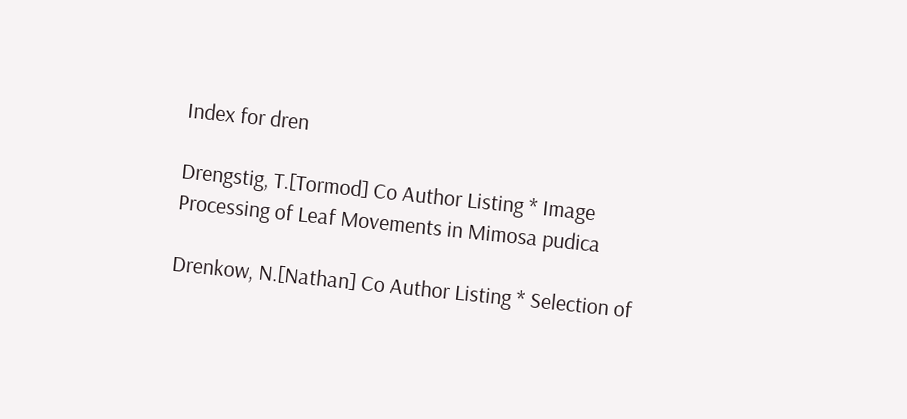Index for dren

Drengstig, T.[Tormod] Co Author Listing * Image Processing of Leaf Movements in Mimosa pudica

Drenkow, N.[Nathan] Co Author Listing * Selection of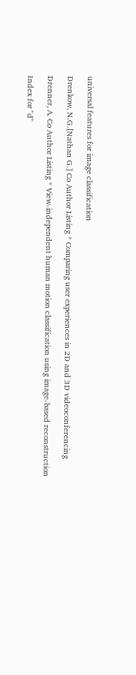universal features for image classification

Drenkow, N.G.[Nathan G.] Co Author Listing * Comparing user experiences in 2D and 3D videoconferencing

Drenner, A. Co Author Listing * View-independent human motion classification using image-based reconstruction

Index for "d"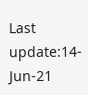Last update:14-Jun-21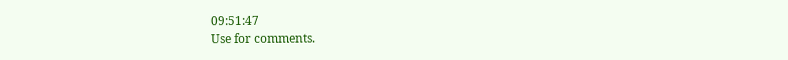09:51:47
Use for comments.